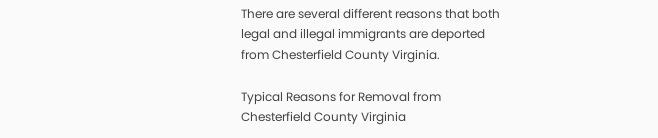There are several different reasons that both legal and illegal immigrants are deported from Chesterfield County Virginia.

Typical Reasons for Removal from Chesterfield County Virginia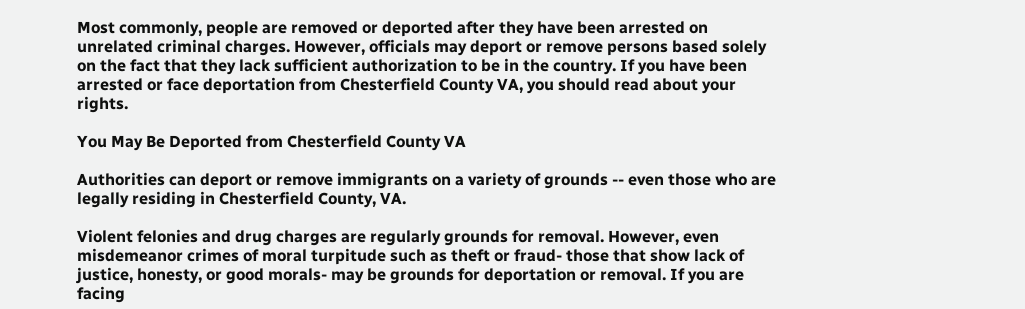Most commonly, people are removed or deported after they have been arrested on unrelated criminal charges. However, officials may deport or remove persons based solely on the fact that they lack sufficient authorization to be in the country. If you have been arrested or face deportation from Chesterfield County VA, you should read about your rights.

You May Be Deported from Chesterfield County VA

Authorities can deport or remove immigrants on a variety of grounds -- even those who are legally residing in Chesterfield County, VA.

Violent felonies and drug charges are regularly grounds for removal. However, even misdemeanor crimes of moral turpitude such as theft or fraud- those that show lack of justice, honesty, or good morals- may be grounds for deportation or removal. If you are facing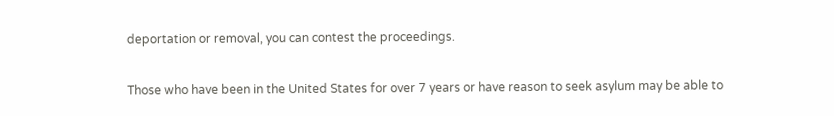deportation or removal, you can contest the proceedings.

Those who have been in the United States for over 7 years or have reason to seek asylum may be able to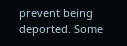prevent being deported. Some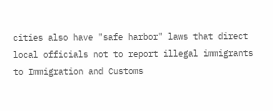cities also have "safe harbor" laws that direct local officials not to report illegal immigrants to Immigration and Customs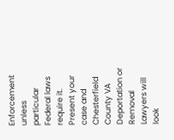Enforcement unless particular Federal laws require it. Present your case and Chesterfield County VA Deportation or Removal Lawyers will look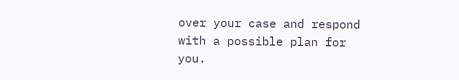over your case and respond with a possible plan for you.